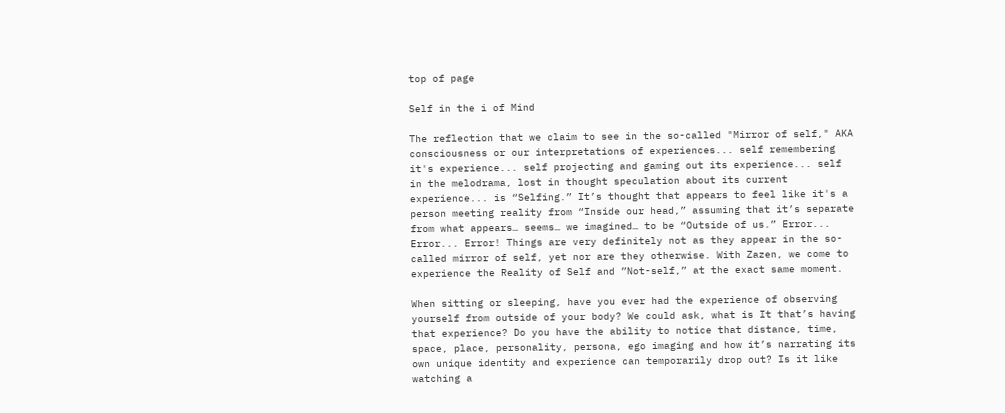top of page

Self in the i of Mind

The reflection that we claim to see in the so-called "Mirror of self," AKA consciousness or our interpretations of experiences... self remembering it's experience... self projecting and gaming out its experience... self in the melodrama, lost in thought speculation about its current experience... is “Selfing.” It’s thought that appears to feel like it's a person meeting reality from “Inside our head,” assuming that it’s separate from what appears… seems… we imagined… to be “Outside of us.” Error... Error... Error! Things are very definitely not as they appear in the so-called mirror of self, yet nor are they otherwise. With Zazen, we come to experience the Reality of Self and ”Not-self,” at the exact same moment.

When sitting or sleeping, have you ever had the experience of observing yourself from outside of your body? We could ask, what is It that’s having that experience? Do you have the ability to notice that distance, time, space, place, personality, persona, ego imaging and how it’s narrating its own unique identity and experience can temporarily drop out? Is it like watching a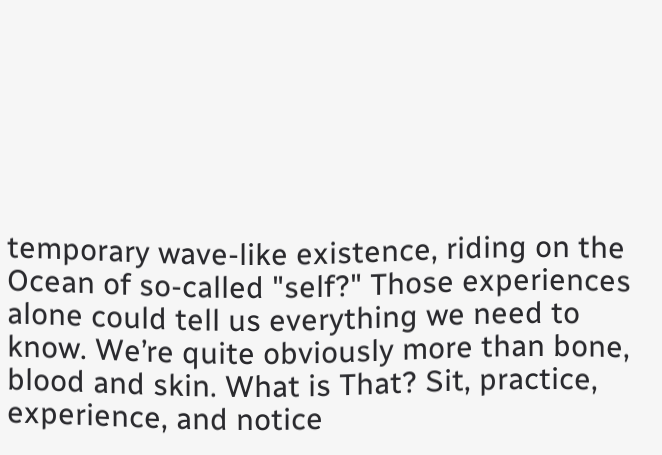temporary wave-like existence, riding on the Ocean of so-called "self?" Those experiences alone could tell us everything we need to know. We’re quite obviously more than bone, blood and skin. What is That? Sit, practice, experience, and notice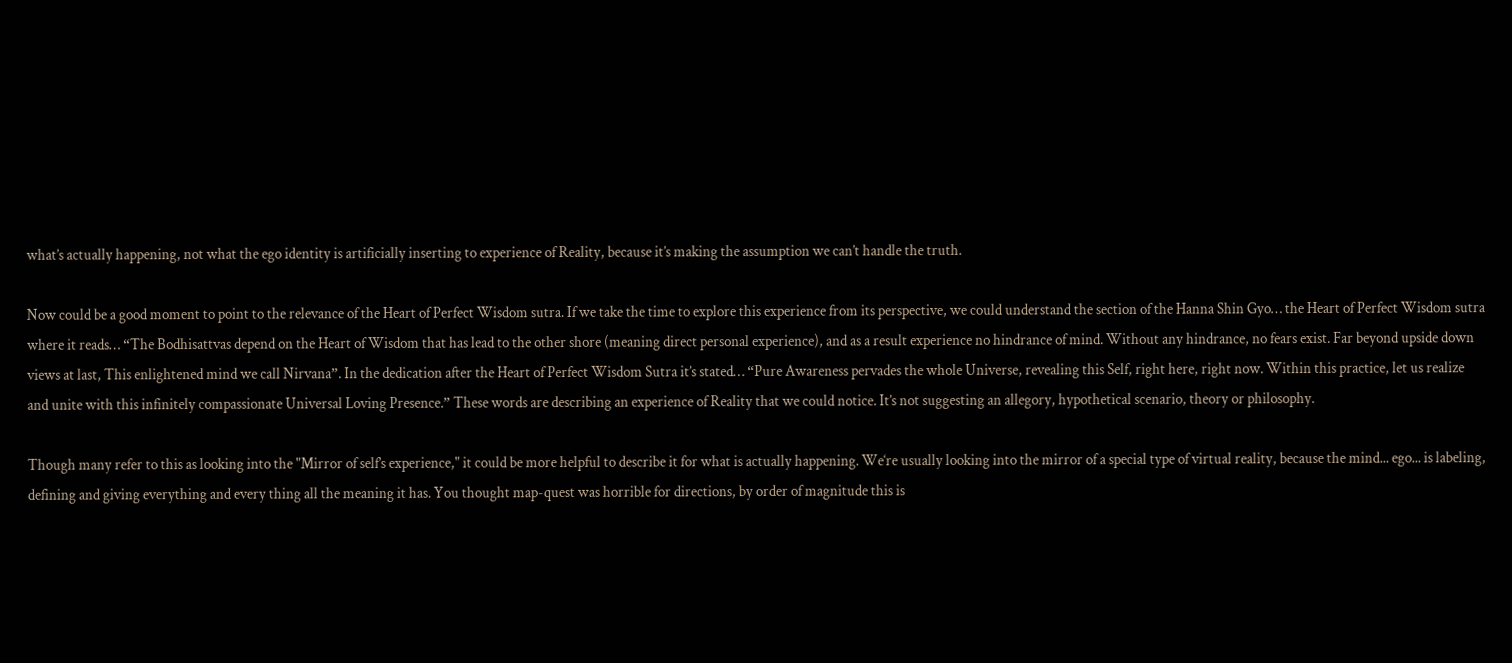what’s actually happening, not what the ego identity is artificially inserting to experience of Reality, because it’s making the assumption we can’t handle the truth.

Now could be a good moment to point to the relevance of the Heart of Perfect Wisdom sutra. If we take the time to explore this experience from its perspective, we could understand the section of the Hanna Shin Gyo… the Heart of Perfect Wisdom sutra where it reads… “The Bodhisattvas depend on the Heart of Wisdom that has lead to the other shore (meaning direct personal experience), and as a result experience no hindrance of mind. Without any hindrance, no fears exist. Far beyond upside down views at last, This enlightened mind we call Nirvana”. In the dedication after the Heart of Perfect Wisdom Sutra it’s stated… “Pure Awareness pervades the whole Universe, revealing this Self, right here, right now. Within this practice, let us realize and unite with this infinitely compassionate Universal Loving Presence.” These words are describing an experience of Reality that we could notice. It’s not suggesting an allegory, hypothetical scenario, theory or philosophy.

Though many refer to this as looking into the "Mirror of self’s experience," it could be more helpful to describe it for what is actually happening. We‘re usually looking into the mirror of a special type of virtual reality, because the mind... ego... is labeling, defining and giving everything and every thing all the meaning it has. You thought map-quest was horrible for directions, by order of magnitude this is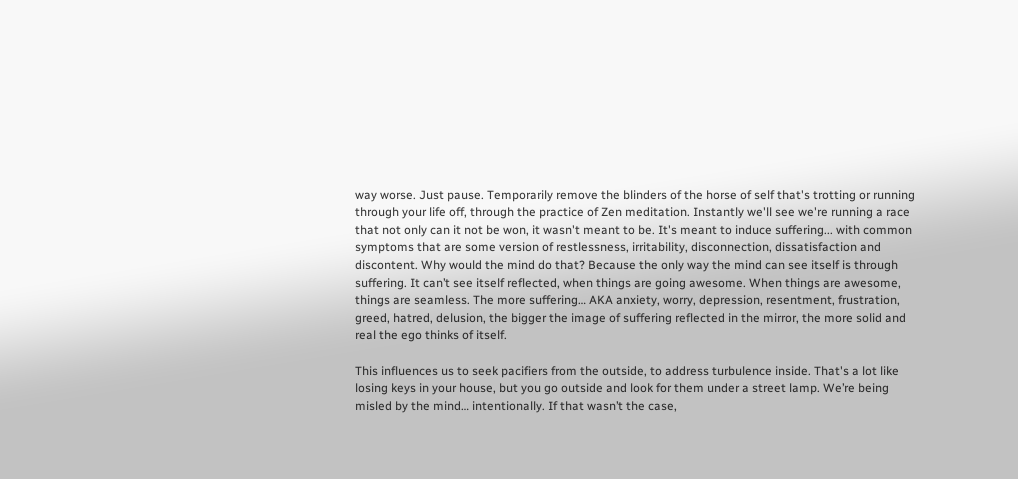way worse. Just pause. Temporarily remove the blinders of the horse of self that's trotting or running through your life off, through the practice of Zen meditation. Instantly we'll see we're running a race that not only can it not be won, it wasn't meant to be. It's meant to induce suffering... with common symptoms that are some version of restlessness, irritability, disconnection, dissatisfaction and discontent. Why would the mind do that? Because the only way the mind can see itself is through suffering. It can’t see itself reflected, when things are going awesome. When things are awesome, things are seamless. The more suffering… AKA anxiety, worry, depression, resentment, frustration, greed, hatred, delusion, the bigger the image of suffering reflected in the mirror, the more solid and real the ego thinks of itself.

This influences us to seek pacifiers from the outside, to address turbulence inside. That's a lot like losing keys in your house, but you go outside and look for them under a street lamp. We’re being misled by the mind… intentionally. If that wasn’t the case,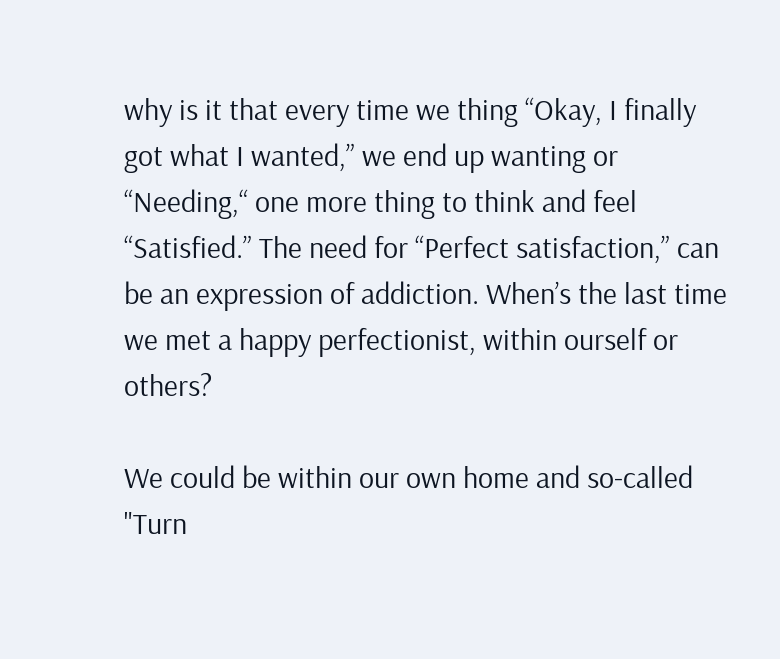why is it that every time we thing “Okay, I finally got what I wanted,” we end up wanting or “Needing,“ one more thing to think and feel “Satisfied.” The need for “Perfect satisfaction,” can be an expression of addiction. When’s the last time we met a happy perfectionist, within ourself or others?

We could be within our own home and so-called "Turn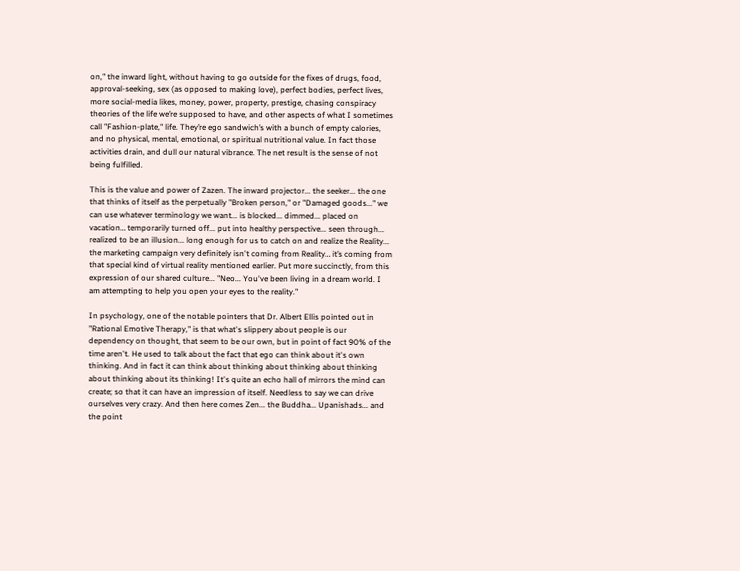on," the inward light, without having to go outside for the fixes of drugs, food, approval-seeking, sex (as opposed to making love), perfect bodies, perfect lives, more social-media likes, money, power, property, prestige, chasing conspiracy theories of the life we’re supposed to have, and other aspects of what I sometimes call "Fashion-plate," life. They’re ego sandwich’s with a bunch of empty calories, and no physical, mental, emotional, or spiritual nutritional value. In fact those activities drain, and dull our natural vibrance. The net result is the sense of not being fulfilled.

This is the value and power of Zazen. The inward projector... the seeker... the one that thinks of itself as the perpetually "Broken person," or "Damaged goods..." we can use whatever terminology we want... is blocked... dimmed... placed on vacation… temporarily turned off... put into healthy perspective... seen through... realized to be an illusion... long enough for us to catch on and realize the Reality... the marketing campaign very definitely isn't coming from Reality… it’s coming from that special kind of virtual reality mentioned earlier. Put more succinctly, from this expression of our shared culture... "Neo... You've been living in a dream world. I am attempting to help you open your eyes to the reality."

In psychology, one of the notable pointers that Dr. Albert Ellis pointed out in "Rational Emotive Therapy," is that what's slippery about people is our dependency on thought, that seem to be our own, but in point of fact 90% of the time aren't. He used to talk about the fact that ego can think about it's own thinking. And in fact it can think about thinking about thinking about thinking about thinking about its thinking! It's quite an echo hall of mirrors the mind can create; so that it can have an impression of itself. Needless to say we can drive ourselves very crazy. And then here comes Zen... the Buddha... Upanishads... and the point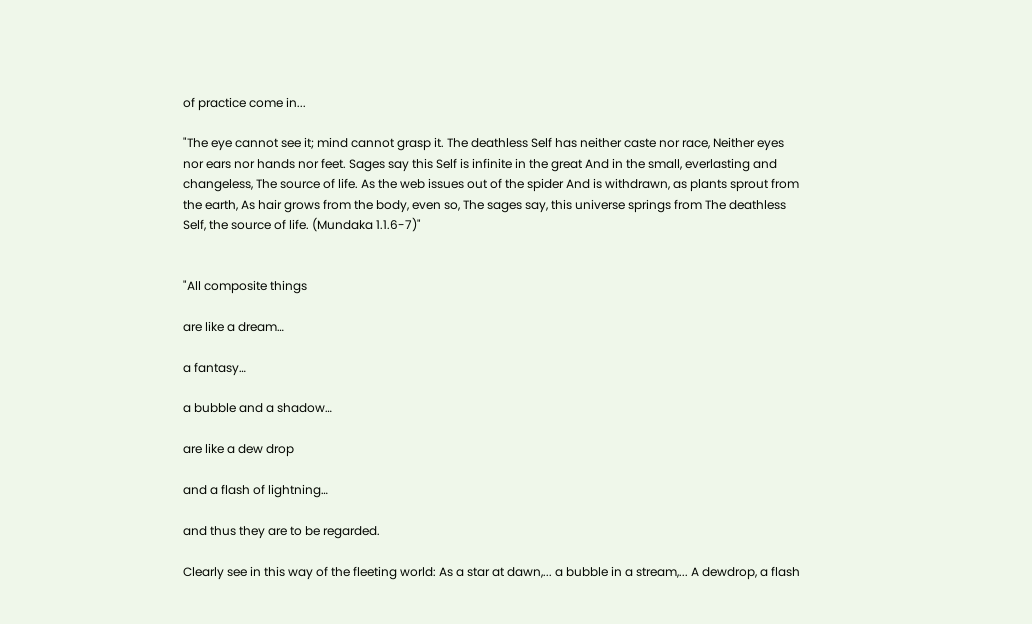of practice come in...

"The eye cannot see it; mind cannot grasp it. The deathless Self has neither caste nor race, Neither eyes nor ears nor hands nor feet. Sages say this Self is infinite in the great And in the small, everlasting and changeless, The source of life. As the web issues out of the spider And is withdrawn, as plants sprout from the earth, As hair grows from the body, even so, The sages say, this universe springs from The deathless Self, the source of life. (Mundaka 1.1.6-7)"


"All composite things

are like a dream…

a fantasy…

a bubble and a shadow…

are like a dew drop

and a flash of lightning…

and thus they are to be regarded.

Clearly see in this way of the fleeting world: As a star at dawn,... a bubble in a stream,... A dewdrop, a flash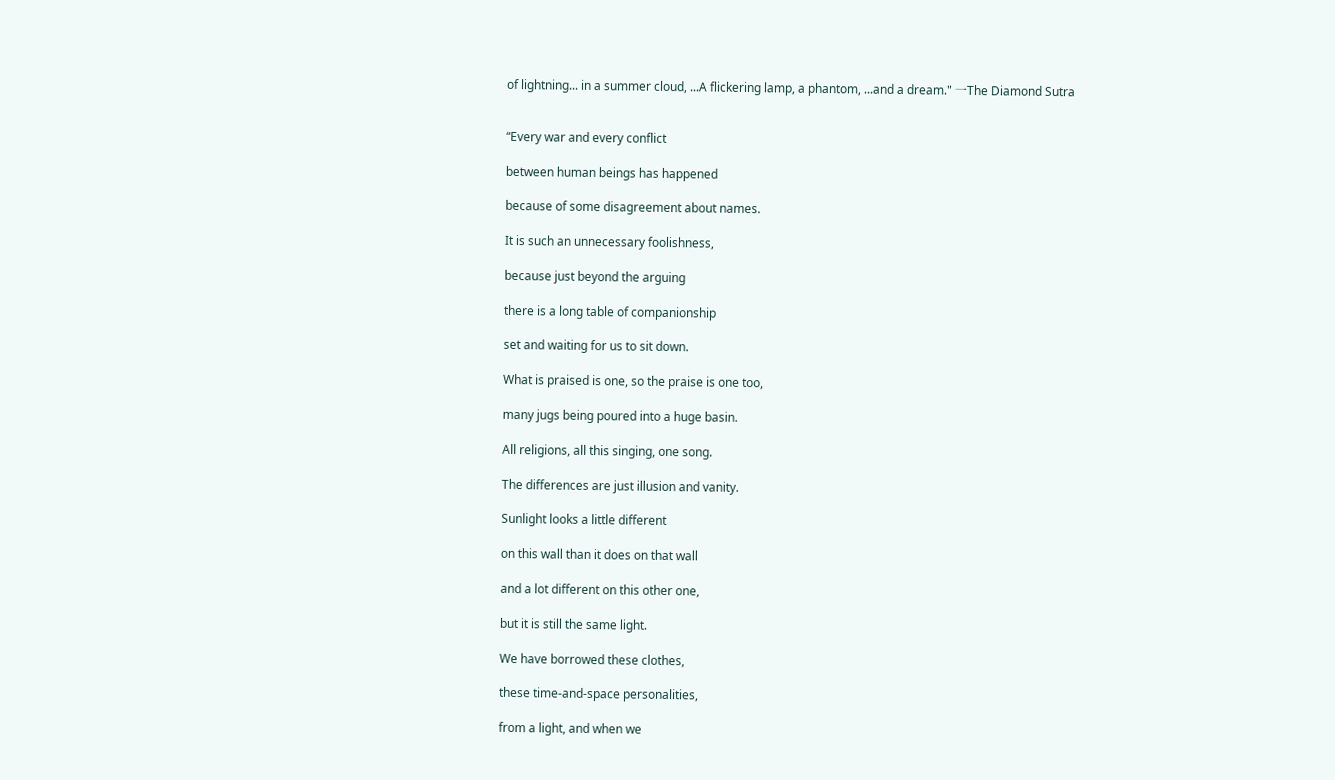of lightning... in a summer cloud, ...A flickering lamp, a phantom, ...and a dream." 一The Diamond Sutra


“Every war and every conflict

between human beings has happened

because of some disagreement about names.

It is such an unnecessary foolishness,

because just beyond the arguing

there is a long table of companionship

set and waiting for us to sit down.

What is praised is one, so the praise is one too,

many jugs being poured into a huge basin.

All religions, all this singing, one song.

The differences are just illusion and vanity.

Sunlight looks a little different

on this wall than it does on that wall

and a lot different on this other one,

but it is still the same light.

We have borrowed these clothes,

these time-and-space personalities,

from a light, and when we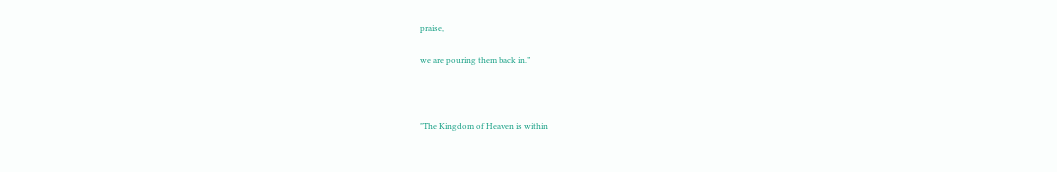praise,

we are pouring them back in.”



"The Kingdom of Heaven is within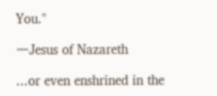You."

一Jesus of Nazareth

...or even enshrined in the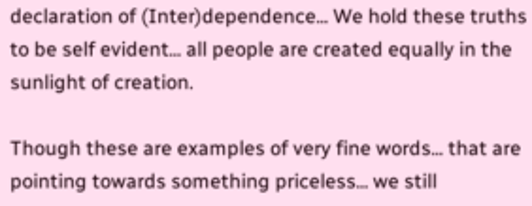declaration of (Inter)dependence... We hold these truths to be self evident... all people are created equally in the sunlight of creation.

Though these are examples of very fine words... that are pointing towards something priceless... we still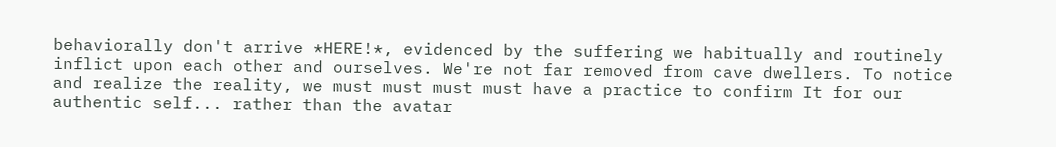behaviorally don't arrive *HERE!*, evidenced by the suffering we habitually and routinely inflict upon each other and ourselves. We're not far removed from cave dwellers. To notice and realize the reality, we must must must must have a practice to confirm It for our authentic self... rather than the avatar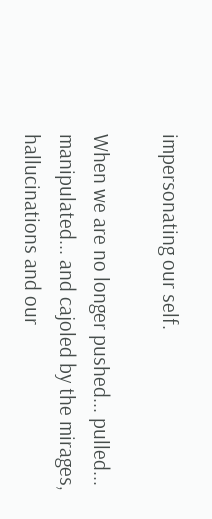impersonating our self.

When we are no longer pushed... pulled... manipulated... and cajoled by the mirages, hallucinations and our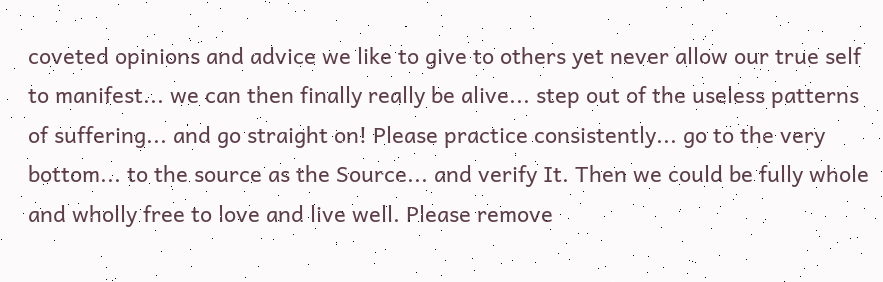coveted opinions and advice we like to give to others yet never allow our true self to manifest... we can then finally really be alive... step out of the useless patterns of suffering... and go straight on! Please practice consistently... go to the very bottom... to the source as the Source... and verify It. Then we could be fully whole and wholly free to love and live well. Please remove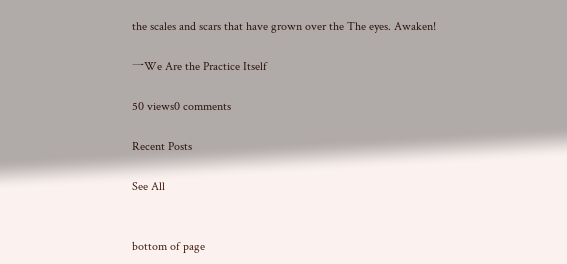the scales and scars that have grown over the The eyes. Awaken!

一We Are the Practice Itself

50 views0 comments

Recent Posts

See All


bottom of page